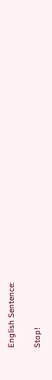English Sentence:

Stop!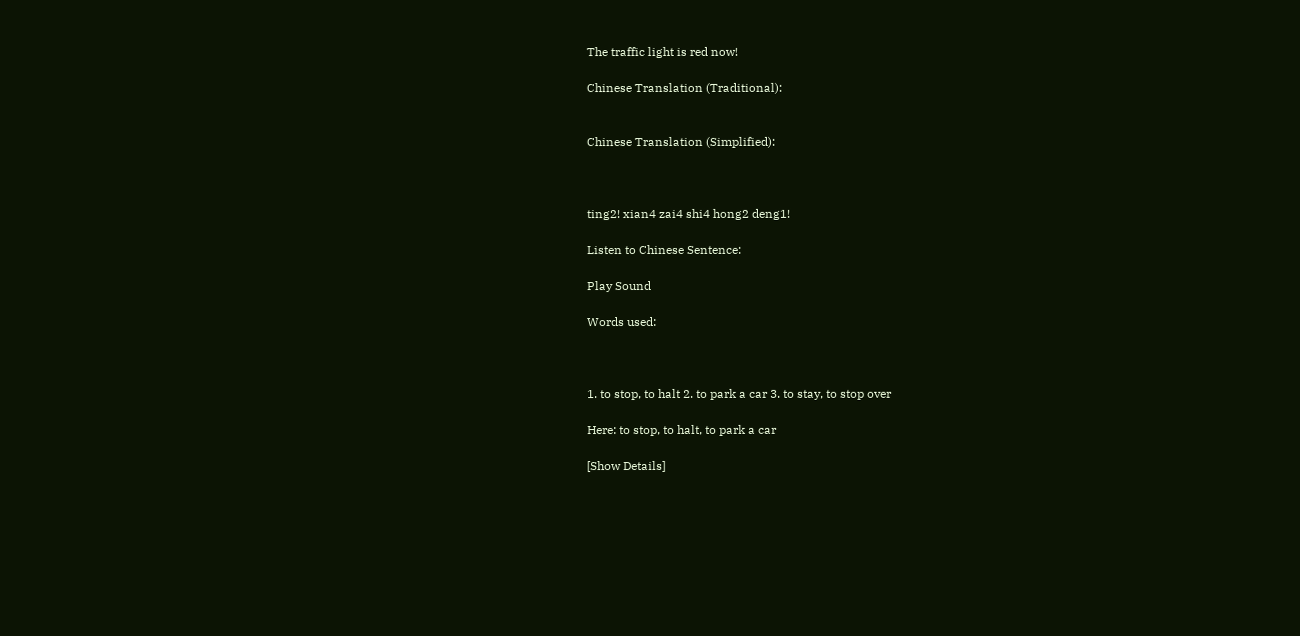The traffic light is red now!

Chinese Translation (Traditional):


Chinese Translation (Simplified):



ting2! xian4 zai4 shi4 hong2 deng1!

Listen to Chinese Sentence:

Play Sound

Words used:



1. to stop, to halt 2. to park a car 3. to stay, to stop over

Here: to stop, to halt, to park a car

[Show Details]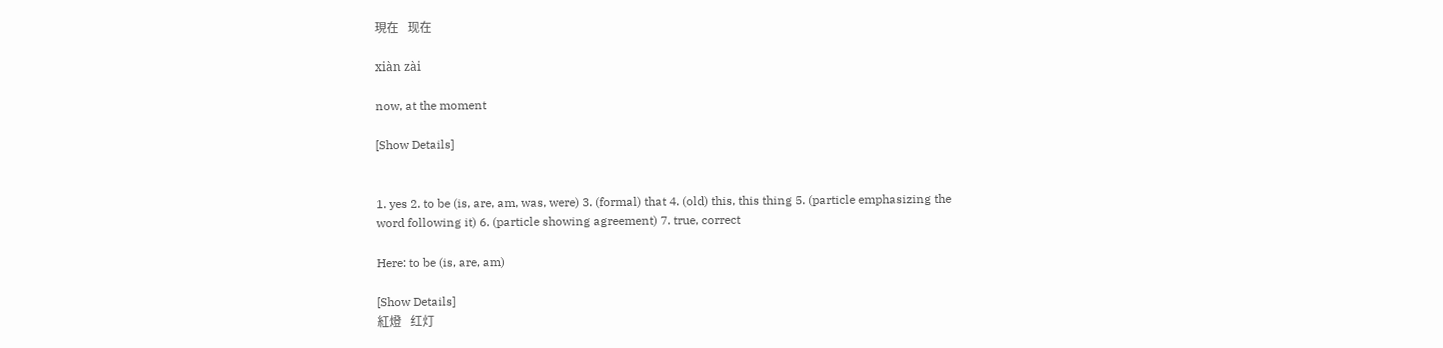現在   现在

xiàn zài

now, at the moment

[Show Details]


1. yes 2. to be (is, are, am, was, were) 3. (formal) that 4. (old) this, this thing 5. (particle emphasizing the word following it) 6. (particle showing agreement) 7. true, correct

Here: to be (is, are, am)

[Show Details]
紅燈   红灯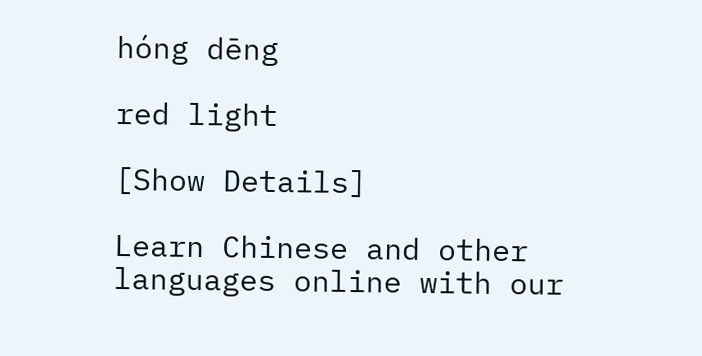hóng dēng

red light

[Show Details]

Learn Chinese and other languages online with our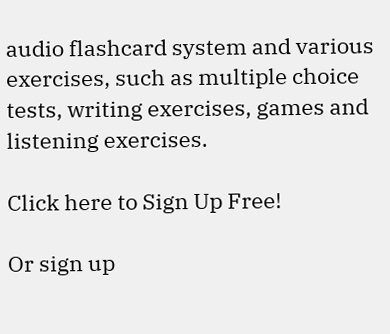audio flashcard system and various exercises, such as multiple choice tests, writing exercises, games and listening exercises.

Click here to Sign Up Free!

Or sign up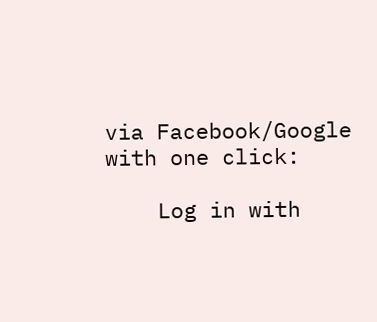via Facebook/Google with one click:

    Log in with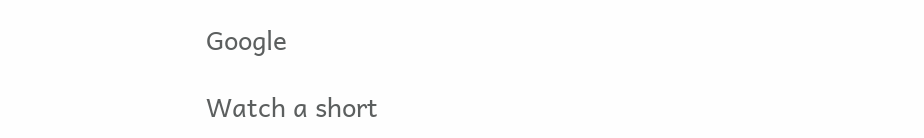Google

Watch a short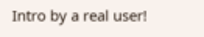Intro by a real user!